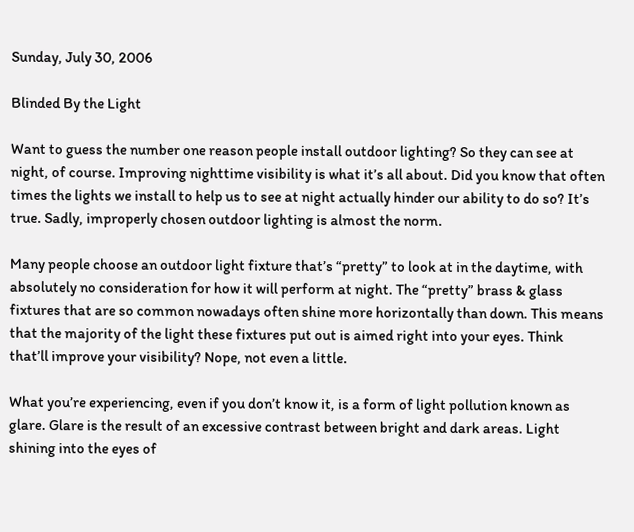Sunday, July 30, 2006

Blinded By the Light

Want to guess the number one reason people install outdoor lighting? So they can see at night, of course. Improving nighttime visibility is what it’s all about. Did you know that often times the lights we install to help us to see at night actually hinder our ability to do so? It’s true. Sadly, improperly chosen outdoor lighting is almost the norm.

Many people choose an outdoor light fixture that’s “pretty” to look at in the daytime, with absolutely no consideration for how it will perform at night. The “pretty” brass & glass fixtures that are so common nowadays often shine more horizontally than down. This means that the majority of the light these fixtures put out is aimed right into your eyes. Think that’ll improve your visibility? Nope, not even a little.

What you’re experiencing, even if you don’t know it, is a form of light pollution known as glare. Glare is the result of an excessive contrast between bright and dark areas. Light shining into the eyes of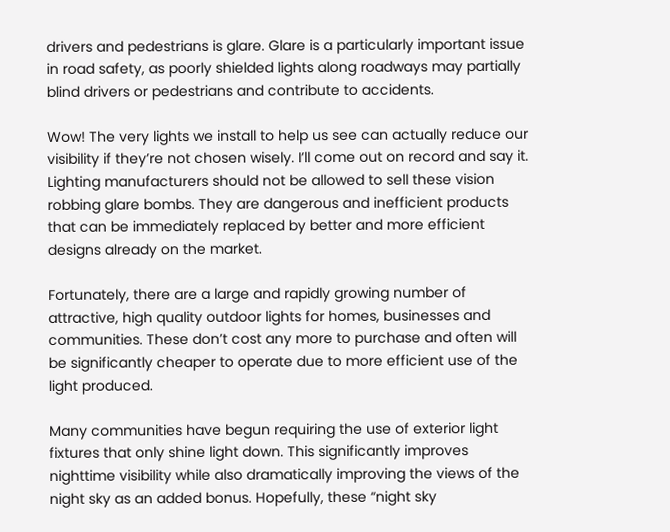drivers and pedestrians is glare. Glare is a particularly important issue in road safety, as poorly shielded lights along roadways may partially blind drivers or pedestrians and contribute to accidents.

Wow! The very lights we install to help us see can actually reduce our visibility if they’re not chosen wisely. I’ll come out on record and say it. Lighting manufacturers should not be allowed to sell these vision robbing glare bombs. They are dangerous and inefficient products that can be immediately replaced by better and more efficient designs already on the market.

Fortunately, there are a large and rapidly growing number of attractive, high quality outdoor lights for homes, businesses and communities. These don’t cost any more to purchase and often will be significantly cheaper to operate due to more efficient use of the light produced.

Many communities have begun requiring the use of exterior light fixtures that only shine light down. This significantly improves nighttime visibility while also dramatically improving the views of the night sky as an added bonus. Hopefully, these “night sky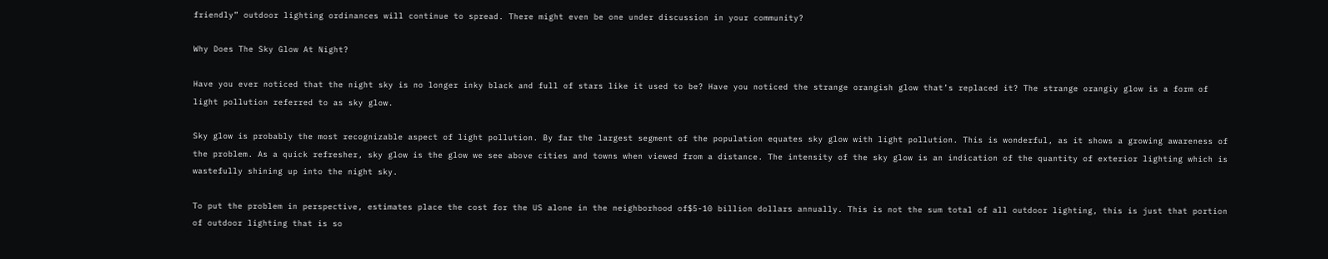friendly” outdoor lighting ordinances will continue to spread. There might even be one under discussion in your community?

Why Does The Sky Glow At Night?

Have you ever noticed that the night sky is no longer inky black and full of stars like it used to be? Have you noticed the strange orangish glow that’s replaced it? The strange orangiy glow is a form of light pollution referred to as sky glow.

Sky glow is probably the most recognizable aspect of light pollution. By far the largest segment of the population equates sky glow with light pollution. This is wonderful, as it shows a growing awareness of the problem. As a quick refresher, sky glow is the glow we see above cities and towns when viewed from a distance. The intensity of the sky glow is an indication of the quantity of exterior lighting which is wastefully shining up into the night sky.

To put the problem in perspective, estimates place the cost for the US alone in the neighborhood of$5-10 billion dollars annually. This is not the sum total of all outdoor lighting, this is just that portion of outdoor lighting that is so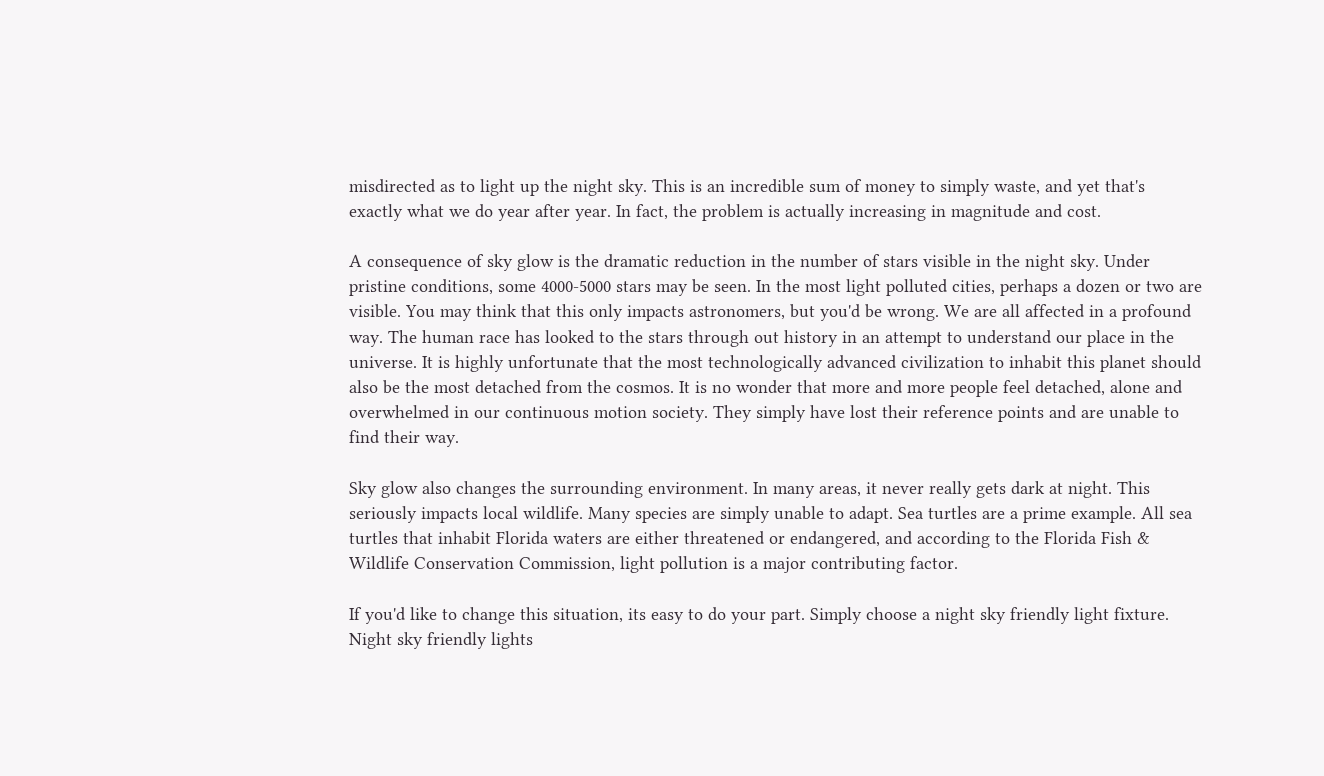misdirected as to light up the night sky. This is an incredible sum of money to simply waste, and yet that's exactly what we do year after year. In fact, the problem is actually increasing in magnitude and cost.

A consequence of sky glow is the dramatic reduction in the number of stars visible in the night sky. Under pristine conditions, some 4000-5000 stars may be seen. In the most light polluted cities, perhaps a dozen or two are visible. You may think that this only impacts astronomers, but you'd be wrong. We are all affected in a profound way. The human race has looked to the stars through out history in an attempt to understand our place in the universe. It is highly unfortunate that the most technologically advanced civilization to inhabit this planet should also be the most detached from the cosmos. It is no wonder that more and more people feel detached, alone and overwhelmed in our continuous motion society. They simply have lost their reference points and are unable to find their way.

Sky glow also changes the surrounding environment. In many areas, it never really gets dark at night. This seriously impacts local wildlife. Many species are simply unable to adapt. Sea turtles are a prime example. All sea turtles that inhabit Florida waters are either threatened or endangered, and according to the Florida Fish & Wildlife Conservation Commission, light pollution is a major contributing factor.

If you'd like to change this situation, its easy to do your part. Simply choose a night sky friendly light fixture. Night sky friendly lights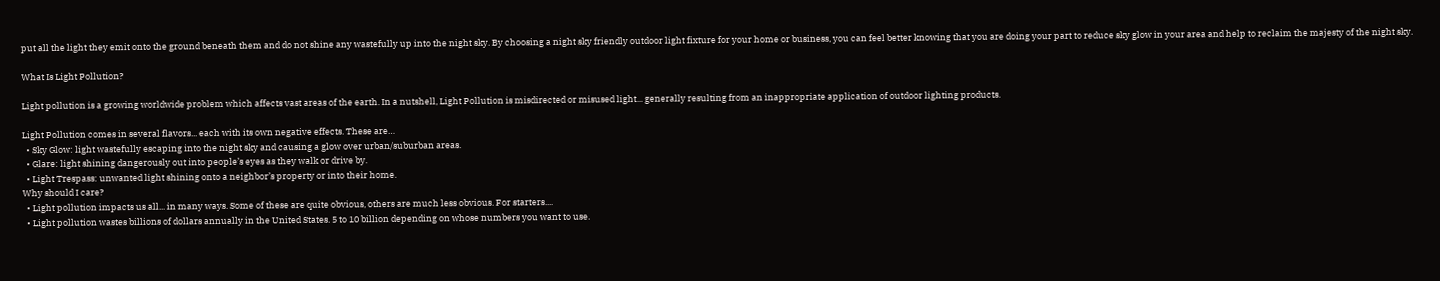put all the light they emit onto the ground beneath them and do not shine any wastefully up into the night sky. By choosing a night sky friendly outdoor light fixture for your home or business, you can feel better knowing that you are doing your part to reduce sky glow in your area and help to reclaim the majesty of the night sky.

What Is Light Pollution?

Light pollution is a growing worldwide problem which affects vast areas of the earth. In a nutshell, Light Pollution is misdirected or misused light... generally resulting from an inappropriate application of outdoor lighting products.

Light Pollution comes in several flavors... each with its own negative effects. These are…
  • Sky Glow: light wastefully escaping into the night sky and causing a glow over urban/suburban areas.
  • Glare: light shining dangerously out into people’s eyes as they walk or drive by.
  • Light Trespass: unwanted light shining onto a neighbor’s property or into their home.
Why should I care?
  • Light pollution impacts us all... in many ways. Some of these are quite obvious, others are much less obvious. For starters....
  • Light pollution wastes billions of dollars annually in the United States. 5 to 10 billion depending on whose numbers you want to use.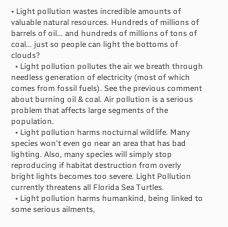• Light pollution wastes incredible amounts of valuable natural resources. Hundreds of millions of barrels of oil... and hundreds of millions of tons of coal... just so people can light the bottoms of clouds?
  • Light pollution pollutes the air we breath through needless generation of electricity (most of which comes from fossil fuels). See the previous comment about burning oil & coal. Air pollution is a serious problem that affects large segments of the population.
  • Light pollution harms nocturnal wildlife. Many species won't even go near an area that has bad lighting. Also, many species will simply stop reproducing if habitat destruction from overly bright lights becomes too severe. Light Pollution currently threatens all Florida Sea Turtles.
  • Light pollution harms humankind, being linked to some serious ailments,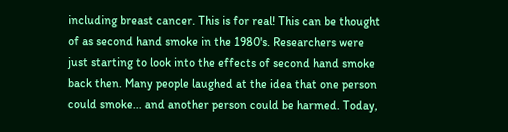including breast cancer. This is for real! This can be thought of as second hand smoke in the 1980's. Researchers were just starting to look into the effects of second hand smoke back then. Many people laughed at the idea that one person could smoke... and another person could be harmed. Today,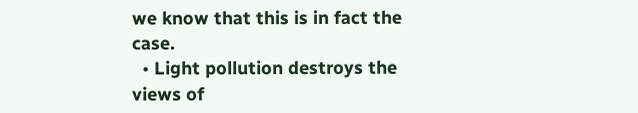we know that this is in fact the case.
  • Light pollution destroys the views of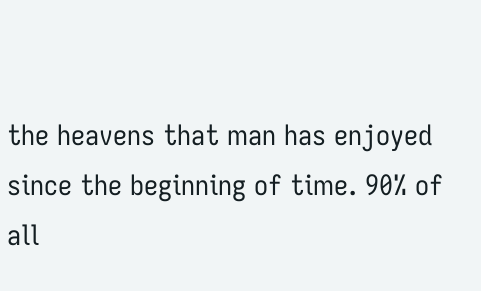the heavens that man has enjoyed since the beginning of time. 90% of all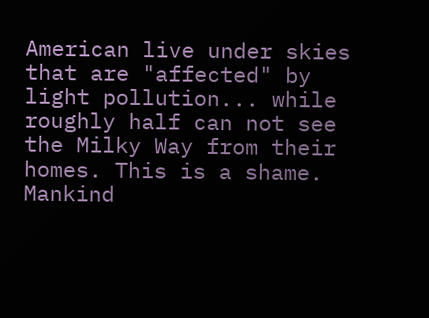American live under skies that are "affected" by light pollution... while roughly half can not see the Milky Way from their homes. This is a shame. Mankind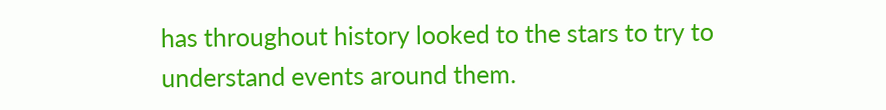has throughout history looked to the stars to try to understand events around them.